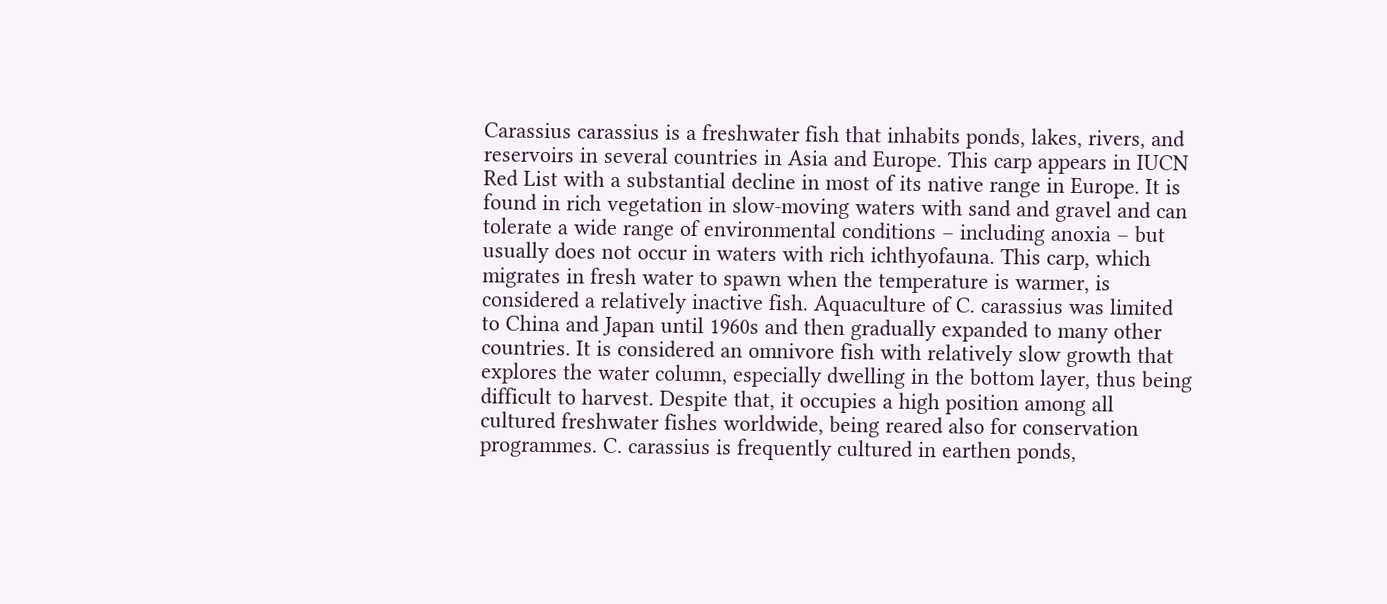Carassius carassius is a freshwater fish that inhabits ponds, lakes, rivers, and reservoirs in several countries in Asia and Europe. This carp appears in IUCN Red List with a substantial decline in most of its native range in Europe. It is found in rich vegetation in slow-moving waters with sand and gravel and can tolerate a wide range of environmental conditions – including anoxia – but usually does not occur in waters with rich ichthyofauna. This carp, which migrates in fresh water to spawn when the temperature is warmer, is considered a relatively inactive fish. Aquaculture of C. carassius was limited to China and Japan until 1960s and then gradually expanded to many other countries. It is considered an omnivore fish with relatively slow growth that explores the water column, especially dwelling in the bottom layer, thus being difficult to harvest. Despite that, it occupies a high position among all cultured freshwater fishes worldwide, being reared also for conservation programmes. C. carassius is frequently cultured in earthen ponds,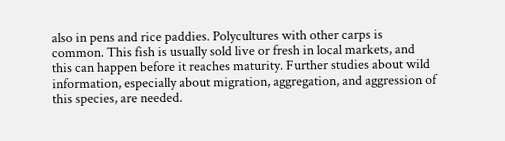also in pens and rice paddies. Polycultures with other carps is common. This fish is usually sold live or fresh in local markets, and this can happen before it reaches maturity. Further studies about wild information, especially about migration, aggregation, and aggression of this species, are needed.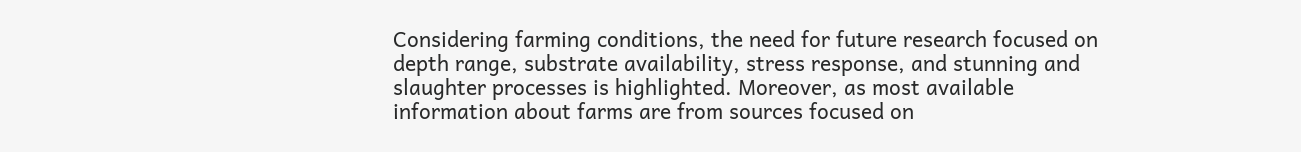Considering farming conditions, the need for future research focused on depth range, substrate availability, stress response, and stunning and slaughter processes is highlighted. Moreover, as most available information about farms are from sources focused on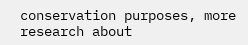conservation purposes, more research about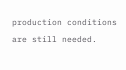production conditions are still needed.